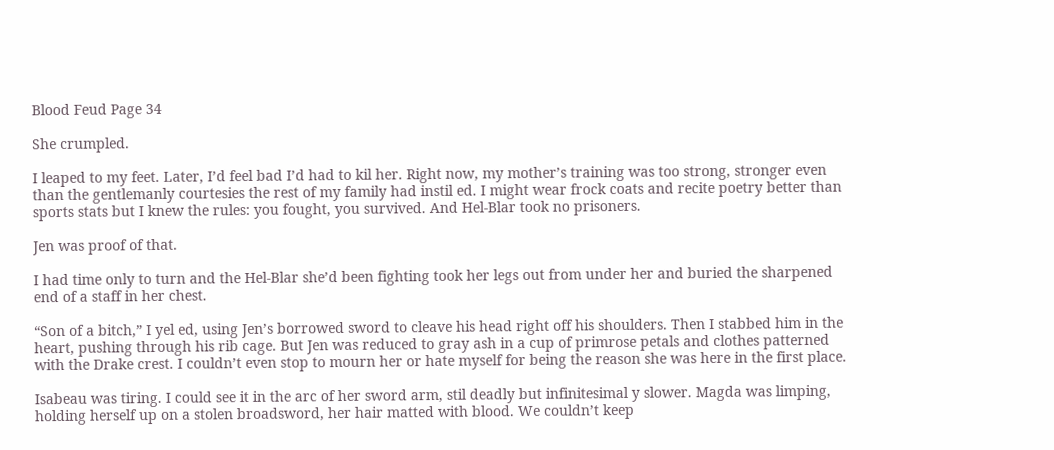Blood Feud Page 34

She crumpled.

I leaped to my feet. Later, I’d feel bad I’d had to kil her. Right now, my mother’s training was too strong, stronger even than the gentlemanly courtesies the rest of my family had instil ed. I might wear frock coats and recite poetry better than sports stats but I knew the rules: you fought, you survived. And Hel-Blar took no prisoners.

Jen was proof of that.

I had time only to turn and the Hel-Blar she’d been fighting took her legs out from under her and buried the sharpened end of a staff in her chest.

“Son of a bitch,” I yel ed, using Jen’s borrowed sword to cleave his head right off his shoulders. Then I stabbed him in the heart, pushing through his rib cage. But Jen was reduced to gray ash in a cup of primrose petals and clothes patterned with the Drake crest. I couldn’t even stop to mourn her or hate myself for being the reason she was here in the first place.

Isabeau was tiring. I could see it in the arc of her sword arm, stil deadly but infinitesimal y slower. Magda was limping, holding herself up on a stolen broadsword, her hair matted with blood. We couldn’t keep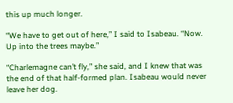this up much longer.

“We have to get out of here,” I said to Isabeau. “Now. Up into the trees maybe.”

“Charlemagne can’t fly,” she said, and I knew that was the end of that half-formed plan. Isabeau would never leave her dog.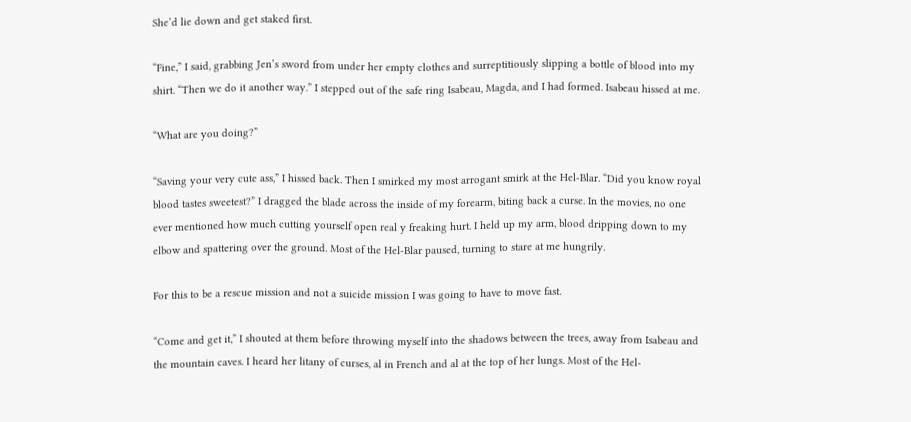She’d lie down and get staked first.

“Fine,” I said, grabbing Jen’s sword from under her empty clothes and surreptitiously slipping a bottle of blood into my shirt. “Then we do it another way.” I stepped out of the safe ring Isabeau, Magda, and I had formed. Isabeau hissed at me.

“What are you doing?”

“Saving your very cute ass,” I hissed back. Then I smirked my most arrogant smirk at the Hel-Blar. “Did you know royal blood tastes sweetest?” I dragged the blade across the inside of my forearm, biting back a curse. In the movies, no one ever mentioned how much cutting yourself open real y freaking hurt. I held up my arm, blood dripping down to my elbow and spattering over the ground. Most of the Hel-Blar paused, turning to stare at me hungrily.

For this to be a rescue mission and not a suicide mission I was going to have to move fast.

“Come and get it,” I shouted at them before throwing myself into the shadows between the trees, away from Isabeau and the mountain caves. I heard her litany of curses, al in French and al at the top of her lungs. Most of the Hel-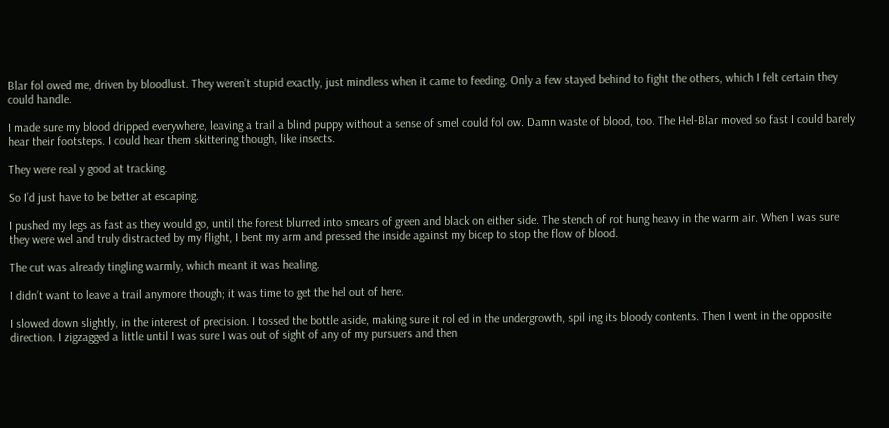Blar fol owed me, driven by bloodlust. They weren’t stupid exactly, just mindless when it came to feeding. Only a few stayed behind to fight the others, which I felt certain they could handle.

I made sure my blood dripped everywhere, leaving a trail a blind puppy without a sense of smel could fol ow. Damn waste of blood, too. The Hel-Blar moved so fast I could barely hear their footsteps. I could hear them skittering though, like insects.

They were real y good at tracking.

So I’d just have to be better at escaping.

I pushed my legs as fast as they would go, until the forest blurred into smears of green and black on either side. The stench of rot hung heavy in the warm air. When I was sure they were wel and truly distracted by my flight, I bent my arm and pressed the inside against my bicep to stop the flow of blood.

The cut was already tingling warmly, which meant it was healing.

I didn’t want to leave a trail anymore though; it was time to get the hel out of here.

I slowed down slightly, in the interest of precision. I tossed the bottle aside, making sure it rol ed in the undergrowth, spil ing its bloody contents. Then I went in the opposite direction. I zigzagged a little until I was sure I was out of sight of any of my pursuers and then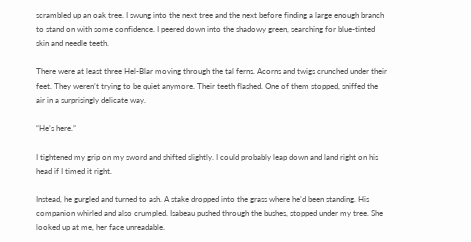scrambled up an oak tree. I swung into the next tree and the next before finding a large enough branch to stand on with some confidence. I peered down into the shadowy green, searching for blue-tinted skin and needle teeth.

There were at least three Hel-Blar moving through the tal ferns. Acorns and twigs crunched under their feet. They weren’t trying to be quiet anymore. Their teeth flashed. One of them stopped, sniffed the air in a surprisingly delicate way.

“He’s here.”

I tightened my grip on my sword and shifted slightly. I could probably leap down and land right on his head if I timed it right.

Instead, he gurgled and turned to ash. A stake dropped into the grass where he’d been standing. His companion whirled and also crumpled. Isabeau pushed through the bushes, stopped under my tree. She looked up at me, her face unreadable.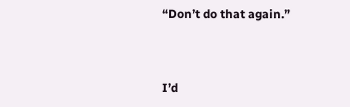“Don’t do that again.”



I’d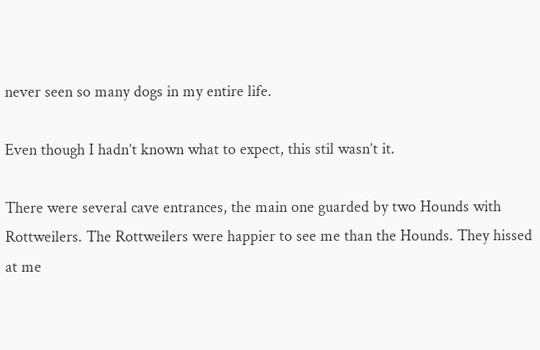never seen so many dogs in my entire life.

Even though I hadn’t known what to expect, this stil wasn’t it.

There were several cave entrances, the main one guarded by two Hounds with Rottweilers. The Rottweilers were happier to see me than the Hounds. They hissed at me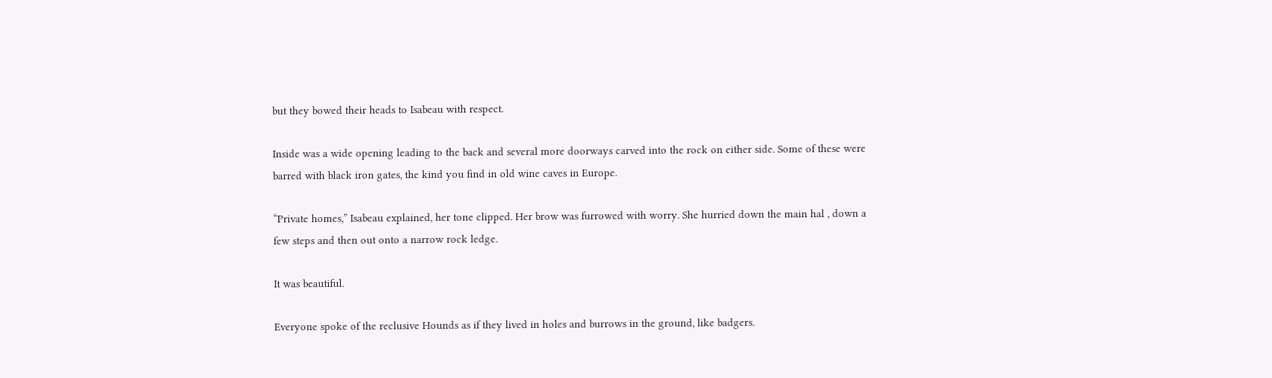but they bowed their heads to Isabeau with respect.

Inside was a wide opening leading to the back and several more doorways carved into the rock on either side. Some of these were barred with black iron gates, the kind you find in old wine caves in Europe.

“Private homes,” Isabeau explained, her tone clipped. Her brow was furrowed with worry. She hurried down the main hal , down a few steps and then out onto a narrow rock ledge.

It was beautiful.

Everyone spoke of the reclusive Hounds as if they lived in holes and burrows in the ground, like badgers.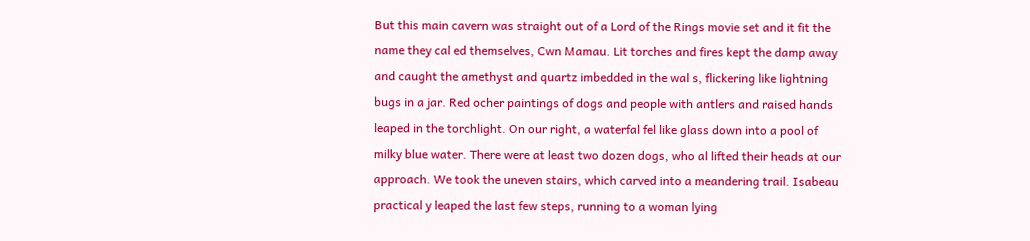But this main cavern was straight out of a Lord of the Rings movie set and it fit the name they cal ed themselves, Cwn Mamau. Lit torches and fires kept the damp away and caught the amethyst and quartz imbedded in the wal s, flickering like lightning bugs in a jar. Red ocher paintings of dogs and people with antlers and raised hands leaped in the torchlight. On our right, a waterfal fel like glass down into a pool of milky blue water. There were at least two dozen dogs, who al lifted their heads at our approach. We took the uneven stairs, which carved into a meandering trail. Isabeau practical y leaped the last few steps, running to a woman lying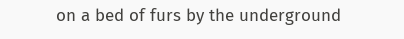on a bed of furs by the underground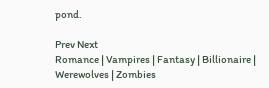pond.

Prev Next
Romance | Vampires | Fantasy | Billionaire | Werewolves | Zombies